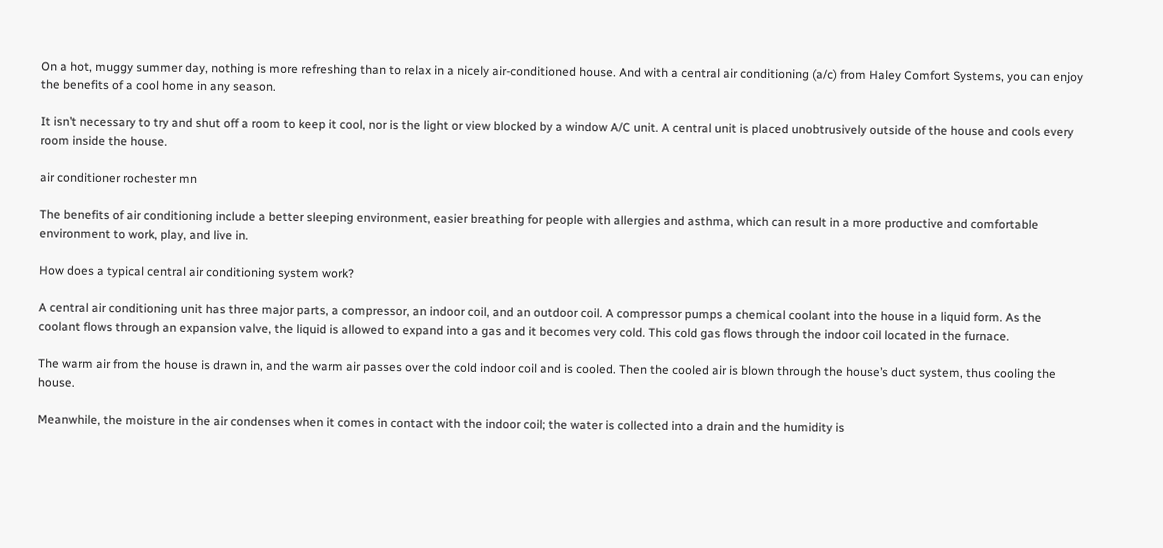On a hot, muggy summer day, nothing is more refreshing than to relax in a nicely air-conditioned house. And with a central air conditioning (a/c) from Haley Comfort Systems, you can enjoy the benefits of a cool home in any season.

It isn’t necessary to try and shut off a room to keep it cool, nor is the light or view blocked by a window A/C unit. A central unit is placed unobtrusively outside of the house and cools every room inside the house.

air conditioner rochester mn

The benefits of air conditioning include a better sleeping environment, easier breathing for people with allergies and asthma, which can result in a more productive and comfortable environment to work, play, and live in.

How does a typical central air conditioning system work?

A central air conditioning unit has three major parts, a compressor, an indoor coil, and an outdoor coil. A compressor pumps a chemical coolant into the house in a liquid form. As the coolant flows through an expansion valve, the liquid is allowed to expand into a gas and it becomes very cold. This cold gas flows through the indoor coil located in the furnace.

The warm air from the house is drawn in, and the warm air passes over the cold indoor coil and is cooled. Then the cooled air is blown through the house’s duct system, thus cooling the house.

Meanwhile, the moisture in the air condenses when it comes in contact with the indoor coil; the water is collected into a drain and the humidity is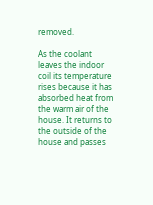removed.

As the coolant leaves the indoor coil its temperature rises because it has absorbed heat from the warm air of the house. It returns to the outside of the house and passes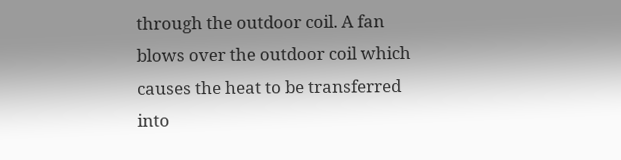through the outdoor coil. A fan blows over the outdoor coil which causes the heat to be transferred into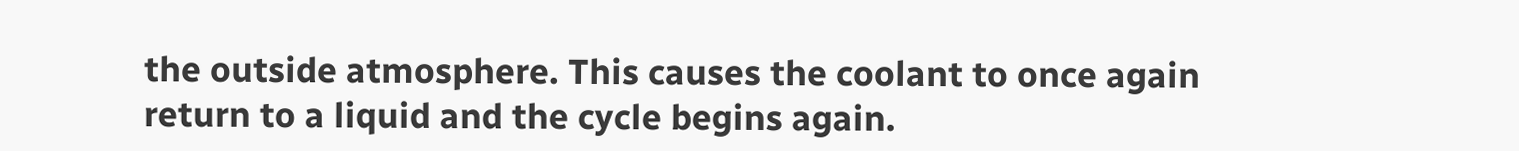the outside atmosphere. This causes the coolant to once again return to a liquid and the cycle begins again.